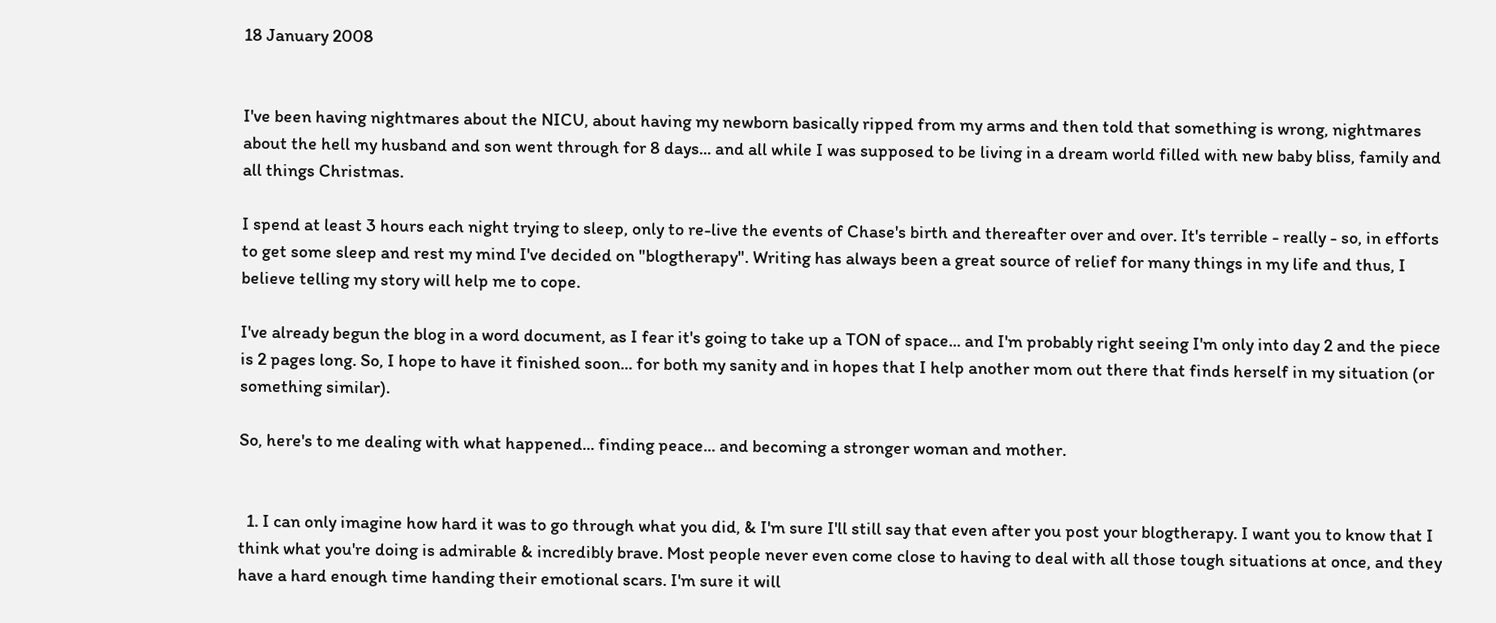18 January 2008


I've been having nightmares about the NICU, about having my newborn basically ripped from my arms and then told that something is wrong, nightmares about the hell my husband and son went through for 8 days... and all while I was supposed to be living in a dream world filled with new baby bliss, family and all things Christmas.

I spend at least 3 hours each night trying to sleep, only to re-live the events of Chase's birth and thereafter over and over. It's terrible - really - so, in efforts to get some sleep and rest my mind I've decided on "blogtherapy". Writing has always been a great source of relief for many things in my life and thus, I believe telling my story will help me to cope.

I've already begun the blog in a word document, as I fear it's going to take up a TON of space... and I'm probably right seeing I'm only into day 2 and the piece is 2 pages long. So, I hope to have it finished soon... for both my sanity and in hopes that I help another mom out there that finds herself in my situation (or something similar).

So, here's to me dealing with what happened... finding peace... and becoming a stronger woman and mother.


  1. I can only imagine how hard it was to go through what you did, & I'm sure I'll still say that even after you post your blogtherapy. I want you to know that I think what you're doing is admirable & incredibly brave. Most people never even come close to having to deal with all those tough situations at once, and they have a hard enough time handing their emotional scars. I'm sure it will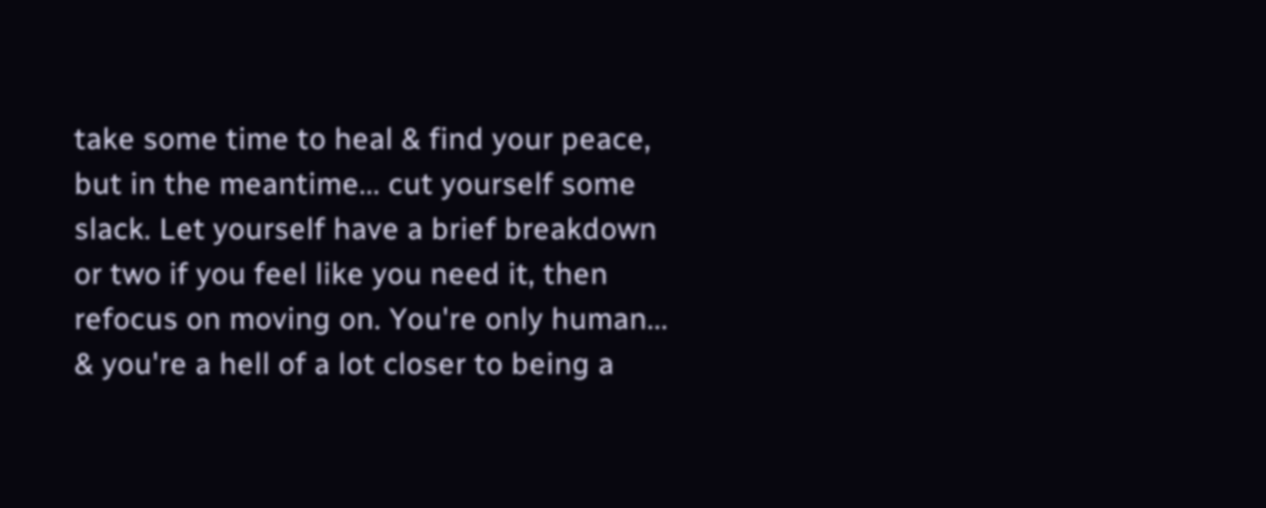take some time to heal & find your peace, but in the meantime... cut yourself some slack. Let yourself have a brief breakdown or two if you feel like you need it, then refocus on moving on. You're only human... & you're a hell of a lot closer to being a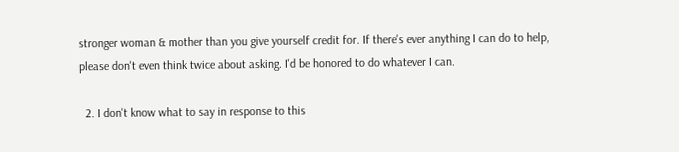stronger woman & mother than you give yourself credit for. If there's ever anything I can do to help, please don't even think twice about asking. I'd be honored to do whatever I can.

  2. I don't know what to say in response to this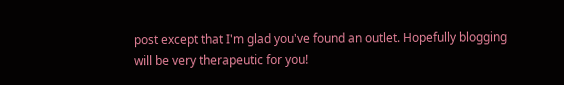post except that I'm glad you've found an outlet. Hopefully blogging will be very therapeutic for you!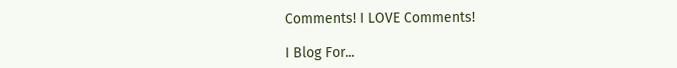Comments! I LOVE Comments!

I Blog For...